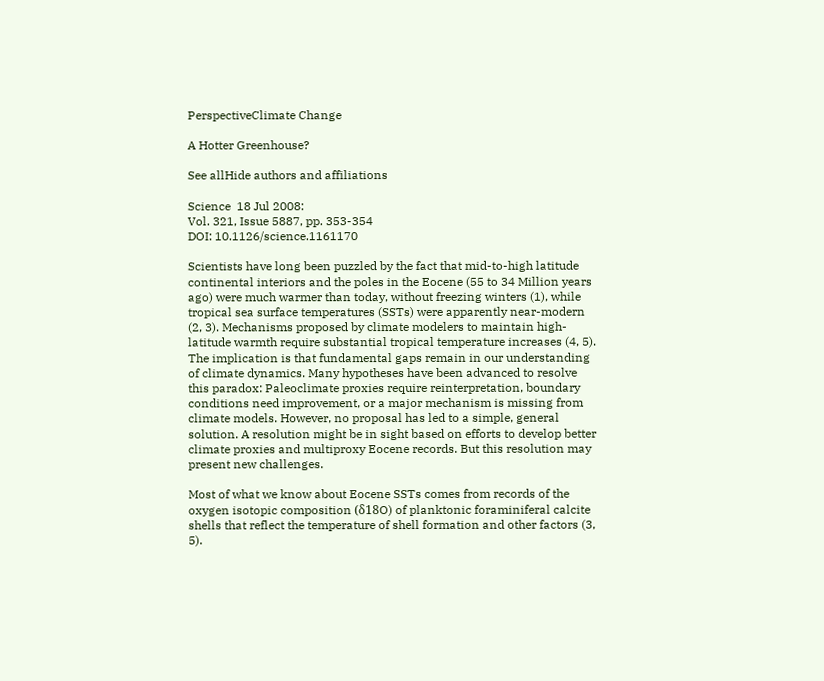PerspectiveClimate Change

A Hotter Greenhouse?

See allHide authors and affiliations

Science  18 Jul 2008:
Vol. 321, Issue 5887, pp. 353-354
DOI: 10.1126/science.1161170

Scientists have long been puzzled by the fact that mid-to-high latitude continental interiors and the poles in the Eocene (55 to 34 Million years ago) were much warmer than today, without freezing winters (1), while tropical sea surface temperatures (SSTs) were apparently near-modern (2, 3). Mechanisms proposed by climate modelers to maintain high-latitude warmth require substantial tropical temperature increases (4, 5). The implication is that fundamental gaps remain in our understanding of climate dynamics. Many hypotheses have been advanced to resolve this paradox: Paleoclimate proxies require reinterpretation, boundary conditions need improvement, or a major mechanism is missing from climate models. However, no proposal has led to a simple, general solution. A resolution might be in sight based on efforts to develop better climate proxies and multiproxy Eocene records. But this resolution may present new challenges.

Most of what we know about Eocene SSTs comes from records of the oxygen isotopic composition (δ18O) of planktonic foraminiferal calcite shells that reflect the temperature of shell formation and other factors (3, 5).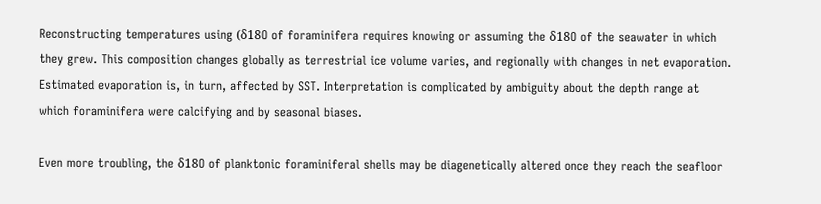Reconstructing temperatures using (δ18O of foraminifera requires knowing or assuming the δ18O of the seawater in which they grew. This composition changes globally as terrestrial ice volume varies, and regionally with changes in net evaporation. Estimated evaporation is, in turn, affected by SST. Interpretation is complicated by ambiguity about the depth range at which foraminifera were calcifying and by seasonal biases.

Even more troubling, the δ18O of planktonic foraminiferal shells may be diagenetically altered once they reach the seafloor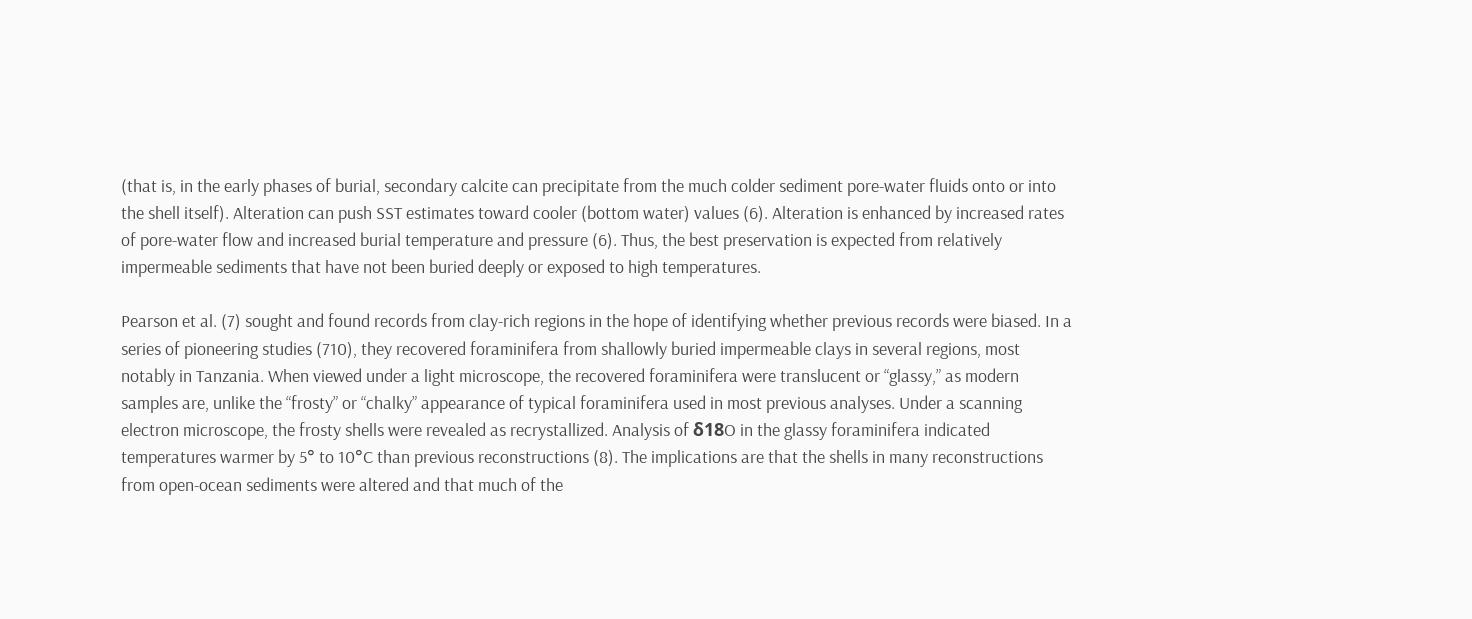(that is, in the early phases of burial, secondary calcite can precipitate from the much colder sediment pore-water fluids onto or into the shell itself). Alteration can push SST estimates toward cooler (bottom water) values (6). Alteration is enhanced by increased rates of pore-water flow and increased burial temperature and pressure (6). Thus, the best preservation is expected from relatively impermeable sediments that have not been buried deeply or exposed to high temperatures.

Pearson et al. (7) sought and found records from clay-rich regions in the hope of identifying whether previous records were biased. In a series of pioneering studies (710), they recovered foraminifera from shallowly buried impermeable clays in several regions, most notably in Tanzania. When viewed under a light microscope, the recovered foraminifera were translucent or “glassy,” as modern samples are, unlike the “frosty” or “chalky” appearance of typical foraminifera used in most previous analyses. Under a scanning electron microscope, the frosty shells were revealed as recrystallized. Analysis of δ18O in the glassy foraminifera indicated temperatures warmer by 5° to 10°C than previous reconstructions (8). The implications are that the shells in many reconstructions from open-ocean sediments were altered and that much of the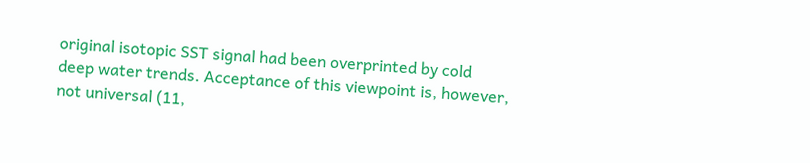original isotopic SST signal had been overprinted by cold deep water trends. Acceptance of this viewpoint is, however, not universal (11,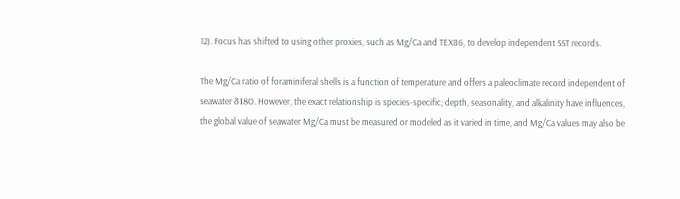12). Focus has shifted to using other proxies, such as Mg/Ca and TEX86, to develop independent SST records.

The Mg/Ca ratio of foraminiferal shells is a function of temperature and offers a paleoclimate record independent of seawater δ18O. However, the exact relationship is species-specific; depth, seasonality, and alkalinity have influences, the global value of seawater Mg/Ca must be measured or modeled as it varied in time, and Mg/Ca values may also be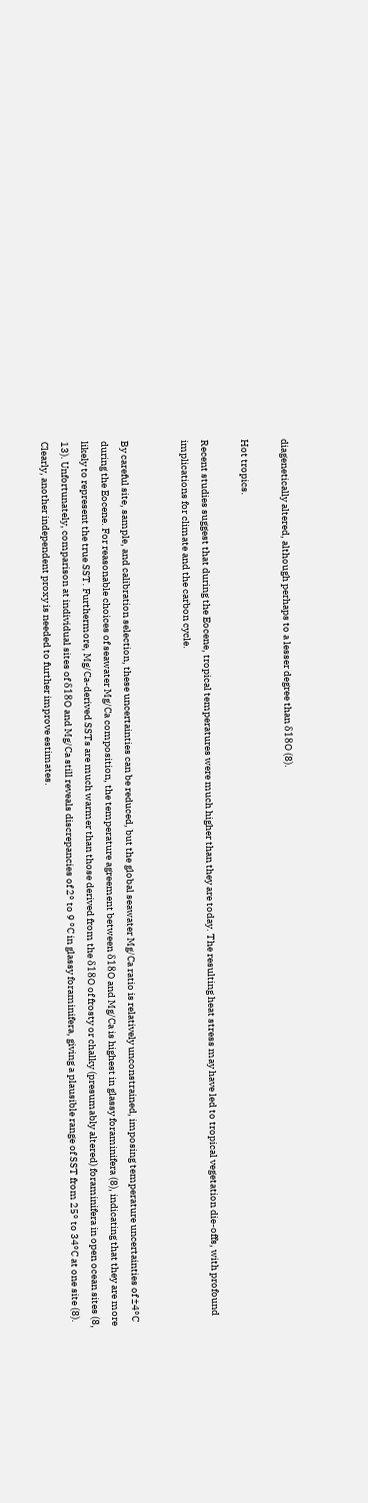diagenetically altered, although perhaps to a lesser degree than δ18O (8).

Hot tropics.

Recent studies suggest that during the Eocene, tropical temperatures were much higher than they are today. The resulting heat stress may have led to tropical vegetation die-offs, with profound implications for climate and the carbon cycle.


By careful site, sample, and calibration selection, these uncertainties can be reduced, but the global seawater Mg/Ca ratio is relatively unconstrained, imposing temperature uncertainties of ±4°C during the Eocene. For reasonable choices of seawater Mg/Ca composition, the temperature agreement between δ18O and Mg/Ca is highest in glassy foraminifera (8), indicating that they are more likely to represent the true SST. Furthermore, Mg/Ca-derived SSTs are much warmer than those derived from the δ18O of frosty or chalky (presumably altered) foraminifera in open ocean sites (8, 13). Unfortunately, comparison at individual sites of δ18O and Mg/Ca still reveals discrepancies of 2° to 9 °C in glassy foraminifera, giving a plausible range of SST from 25° to 34°C at one site (8). Clearly, another independent proxy is needed to further improve estimates.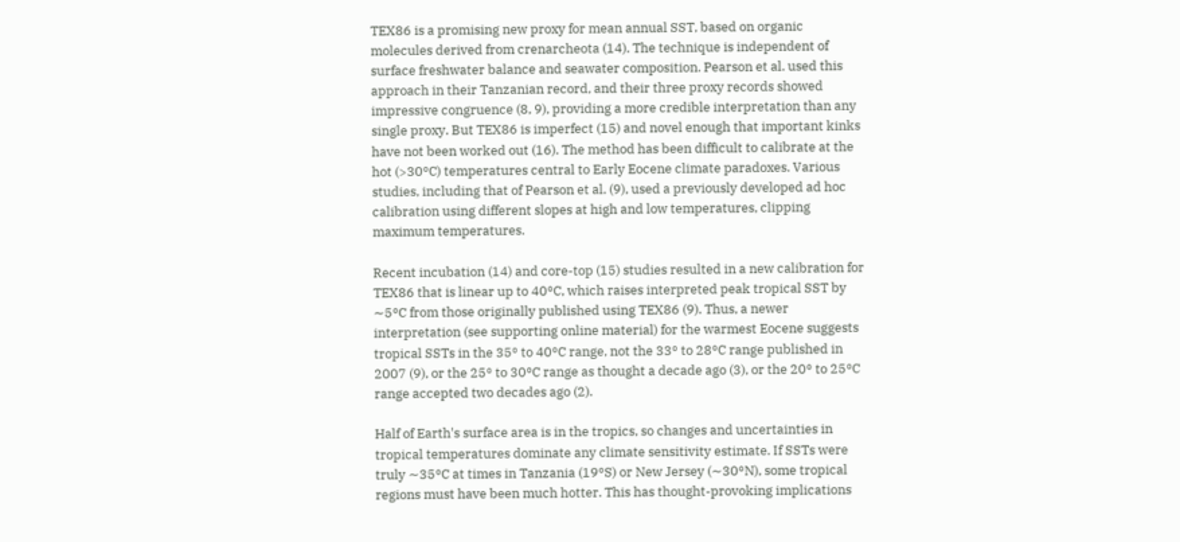TEX86 is a promising new proxy for mean annual SST, based on organic molecules derived from crenarcheota (14). The technique is independent of surface freshwater balance and seawater composition. Pearson et al. used this approach in their Tanzanian record, and their three proxy records showed impressive congruence (8, 9), providing a more credible interpretation than any single proxy. But TEX86 is imperfect (15) and novel enough that important kinks have not been worked out (16). The method has been difficult to calibrate at the hot (>30°C) temperatures central to Early Eocene climate paradoxes. Various studies, including that of Pearson et al. (9), used a previously developed ad hoc calibration using different slopes at high and low temperatures, clipping maximum temperatures.

Recent incubation (14) and core-top (15) studies resulted in a new calibration for TEX86 that is linear up to 40°C, which raises interpreted peak tropical SST by ∼5°C from those originally published using TEX86 (9). Thus, a newer interpretation (see supporting online material) for the warmest Eocene suggests tropical SSTs in the 35° to 40°C range, not the 33° to 28°C range published in 2007 (9), or the 25° to 30°C range as thought a decade ago (3), or the 20° to 25°C range accepted two decades ago (2).

Half of Earth's surface area is in the tropics, so changes and uncertainties in tropical temperatures dominate any climate sensitivity estimate. If SSTs were truly ∼35°C at times in Tanzania (19°S) or New Jersey (∼30°N), some tropical regions must have been much hotter. This has thought-provoking implications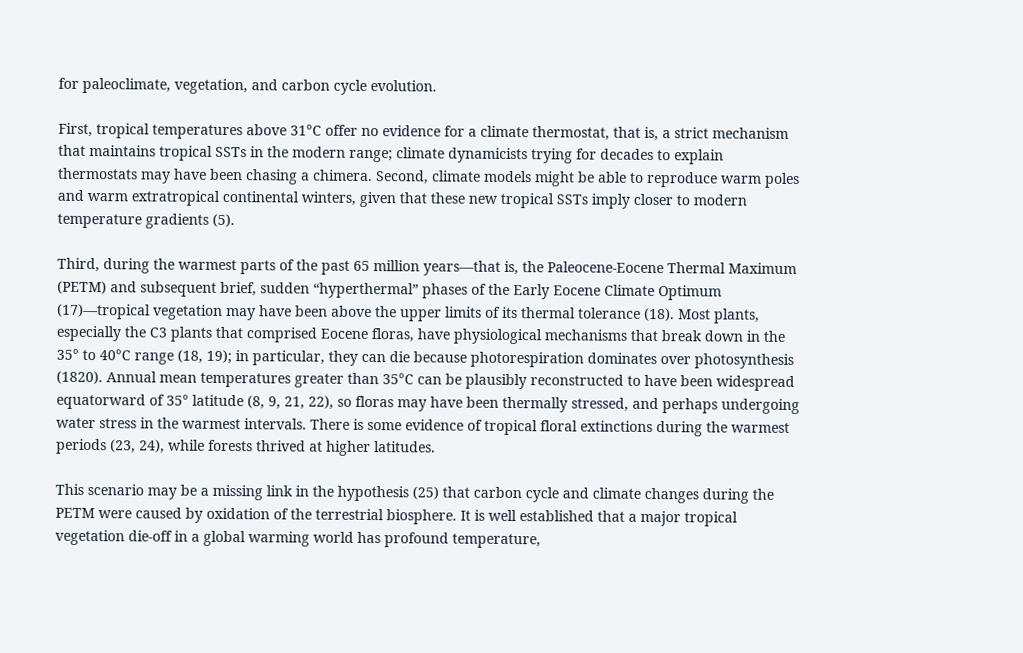for paleoclimate, vegetation, and carbon cycle evolution.

First, tropical temperatures above 31°C offer no evidence for a climate thermostat, that is, a strict mechanism that maintains tropical SSTs in the modern range; climate dynamicists trying for decades to explain thermostats may have been chasing a chimera. Second, climate models might be able to reproduce warm poles and warm extratropical continental winters, given that these new tropical SSTs imply closer to modern temperature gradients (5).

Third, during the warmest parts of the past 65 million years—that is, the Paleocene-Eocene Thermal Maximum (PETM) and subsequent brief, sudden “hyperthermal” phases of the Early Eocene Climate Optimum (17)—tropical vegetation may have been above the upper limits of its thermal tolerance (18). Most plants, especially the C3 plants that comprised Eocene floras, have physiological mechanisms that break down in the 35° to 40°C range (18, 19); in particular, they can die because photorespiration dominates over photosynthesis (1820). Annual mean temperatures greater than 35°C can be plausibly reconstructed to have been widespread equatorward of 35° latitude (8, 9, 21, 22), so floras may have been thermally stressed, and perhaps undergoing water stress in the warmest intervals. There is some evidence of tropical floral extinctions during the warmest periods (23, 24), while forests thrived at higher latitudes.

This scenario may be a missing link in the hypothesis (25) that carbon cycle and climate changes during the PETM were caused by oxidation of the terrestrial biosphere. It is well established that a major tropical vegetation die-off in a global warming world has profound temperature,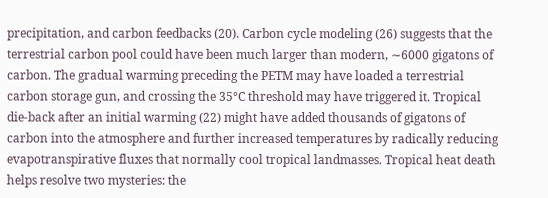precipitation, and carbon feedbacks (20). Carbon cycle modeling (26) suggests that the terrestrial carbon pool could have been much larger than modern, ∼6000 gigatons of carbon. The gradual warming preceding the PETM may have loaded a terrestrial carbon storage gun, and crossing the 35°C threshold may have triggered it. Tropical die-back after an initial warming (22) might have added thousands of gigatons of carbon into the atmosphere and further increased temperatures by radically reducing evapotranspirative fluxes that normally cool tropical landmasses. Tropical heat death helps resolve two mysteries: the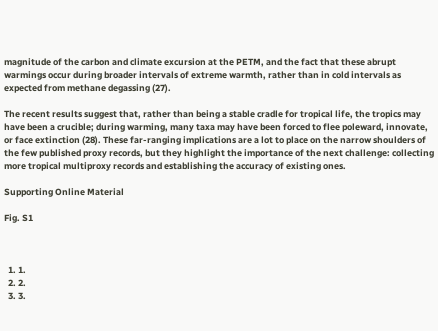magnitude of the carbon and climate excursion at the PETM, and the fact that these abrupt warmings occur during broader intervals of extreme warmth, rather than in cold intervals as expected from methane degassing (27).

The recent results suggest that, rather than being a stable cradle for tropical life, the tropics may have been a crucible; during warming, many taxa may have been forced to flee poleward, innovate, or face extinction (28). These far-ranging implications are a lot to place on the narrow shoulders of the few published proxy records, but they highlight the importance of the next challenge: collecting more tropical multiproxy records and establishing the accuracy of existing ones.

Supporting Online Material

Fig. S1



  1. 1.
  2. 2.
  3. 3.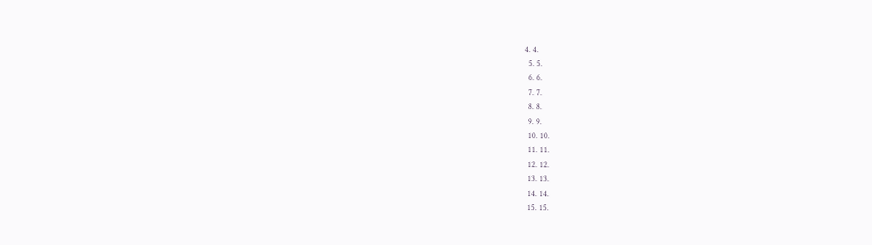4. 4.
  5. 5.
  6. 6.
  7. 7.
  8. 8.
  9. 9.
  10. 10.
  11. 11.
  12. 12.
  13. 13.
  14. 14.
  15. 15.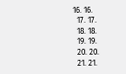16. 16.
  17. 17.
  18. 18.
  19. 19.
  20. 20.
  21. 21.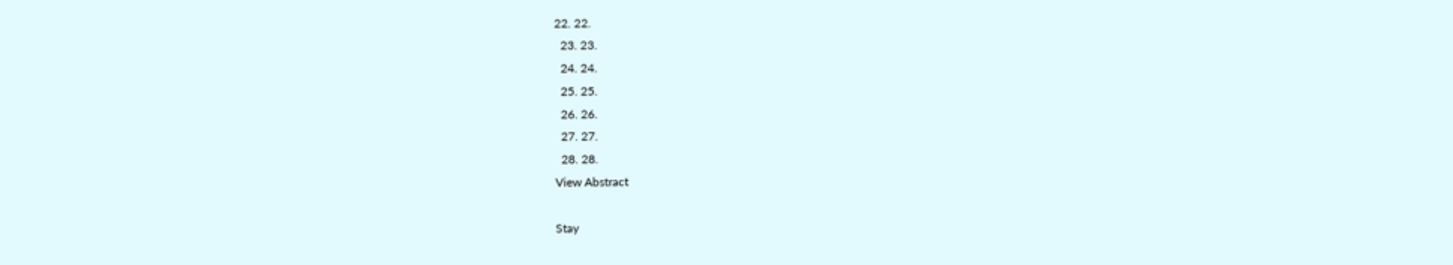22. 22.
  23. 23.
  24. 24.
  25. 25.
  26. 26.
  27. 27.
  28. 28.
View Abstract

Stay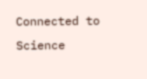Connected to Science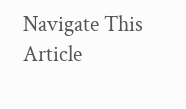Navigate This Article